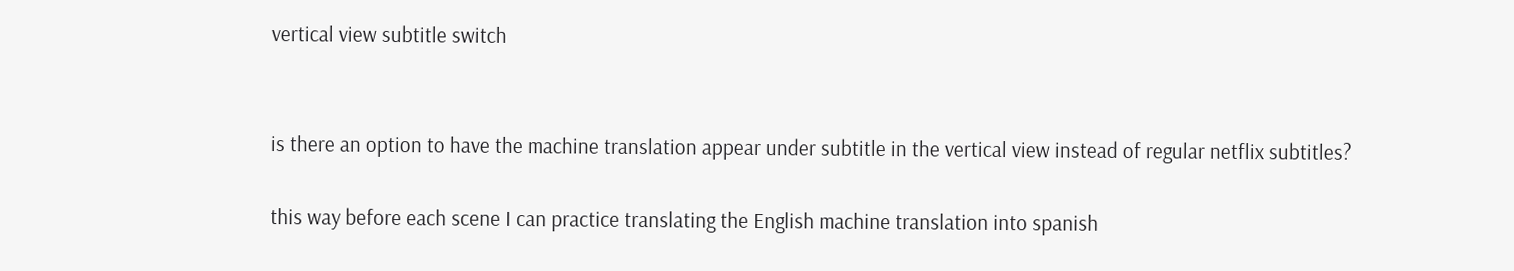vertical view subtitle switch


is there an option to have the machine translation appear under subtitle in the vertical view instead of regular netflix subtitles?

this way before each scene I can practice translating the English machine translation into spanish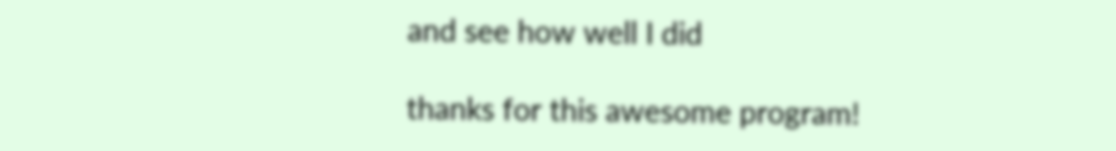and see how well I did

thanks for this awesome program!